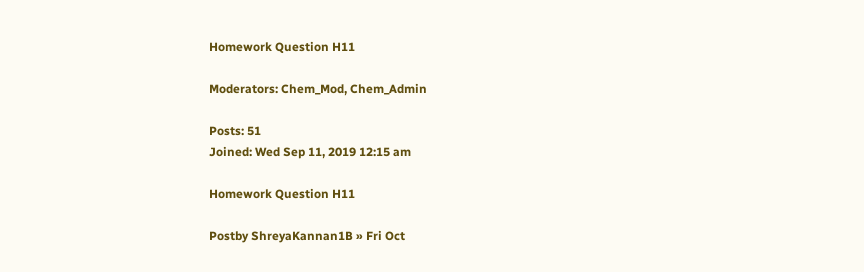Homework Question H11

Moderators: Chem_Mod, Chem_Admin

Posts: 51
Joined: Wed Sep 11, 2019 12:15 am

Homework Question H11

Postby ShreyaKannan1B » Fri Oct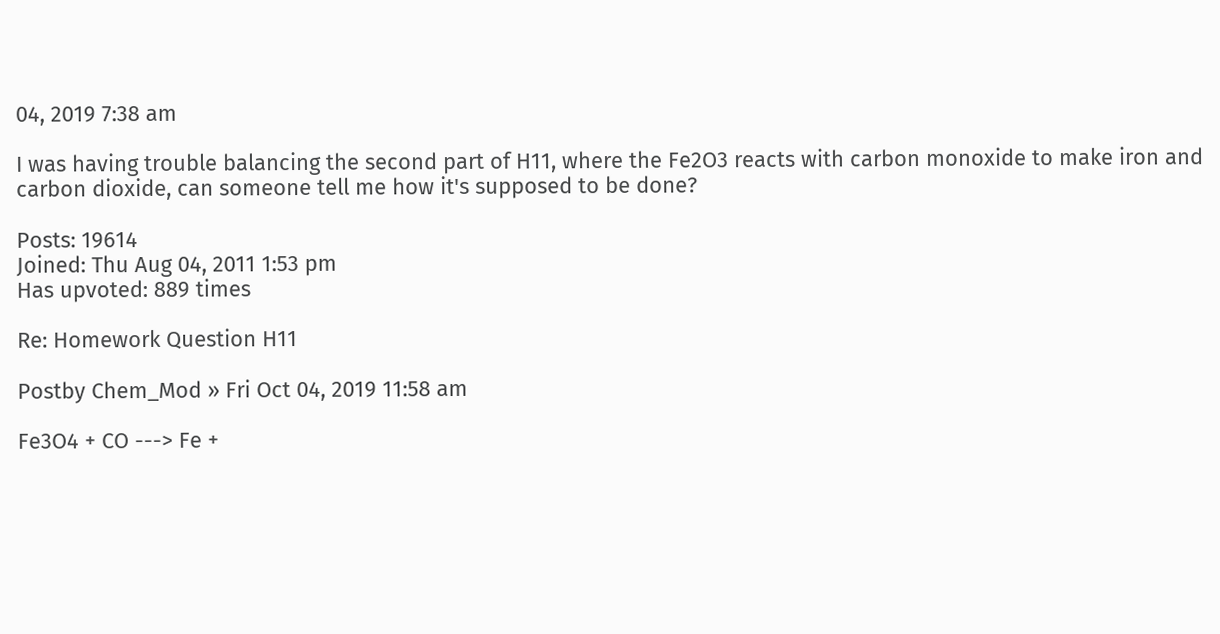04, 2019 7:38 am

I was having trouble balancing the second part of H11, where the Fe2O3 reacts with carbon monoxide to make iron and carbon dioxide, can someone tell me how it's supposed to be done?

Posts: 19614
Joined: Thu Aug 04, 2011 1:53 pm
Has upvoted: 889 times

Re: Homework Question H11

Postby Chem_Mod » Fri Oct 04, 2019 11:58 am

Fe3O4 + CO ---> Fe +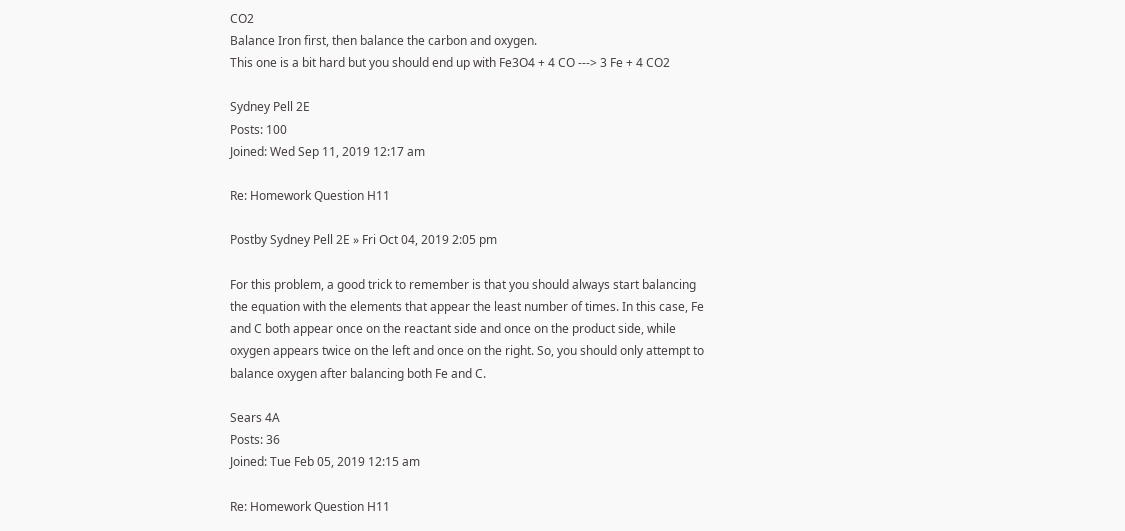CO2
Balance Iron first, then balance the carbon and oxygen.
This one is a bit hard but you should end up with Fe3O4 + 4 CO ---> 3 Fe + 4 CO2

Sydney Pell 2E
Posts: 100
Joined: Wed Sep 11, 2019 12:17 am

Re: Homework Question H11

Postby Sydney Pell 2E » Fri Oct 04, 2019 2:05 pm

For this problem, a good trick to remember is that you should always start balancing the equation with the elements that appear the least number of times. In this case, Fe and C both appear once on the reactant side and once on the product side, while oxygen appears twice on the left and once on the right. So, you should only attempt to balance oxygen after balancing both Fe and C.

Sears 4A
Posts: 36
Joined: Tue Feb 05, 2019 12:15 am

Re: Homework Question H11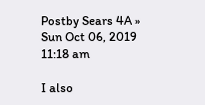Postby Sears 4A » Sun Oct 06, 2019 11:18 am

I also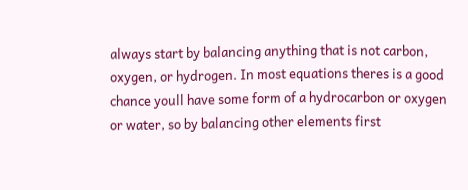always start by balancing anything that is not carbon, oxygen, or hydrogen. In most equations theres is a good chance youll have some form of a hydrocarbon or oxygen or water, so by balancing other elements first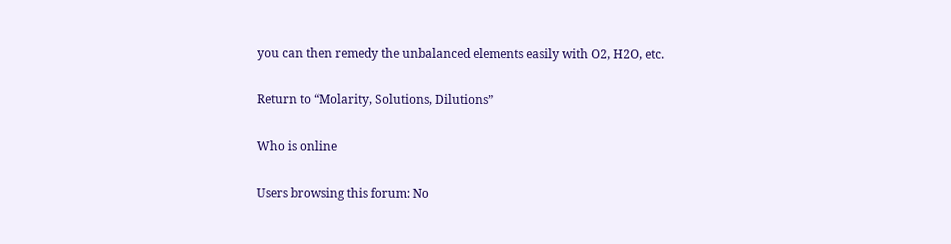you can then remedy the unbalanced elements easily with O2, H2O, etc.

Return to “Molarity, Solutions, Dilutions”

Who is online

Users browsing this forum: No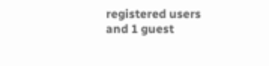registered users and 1 guest